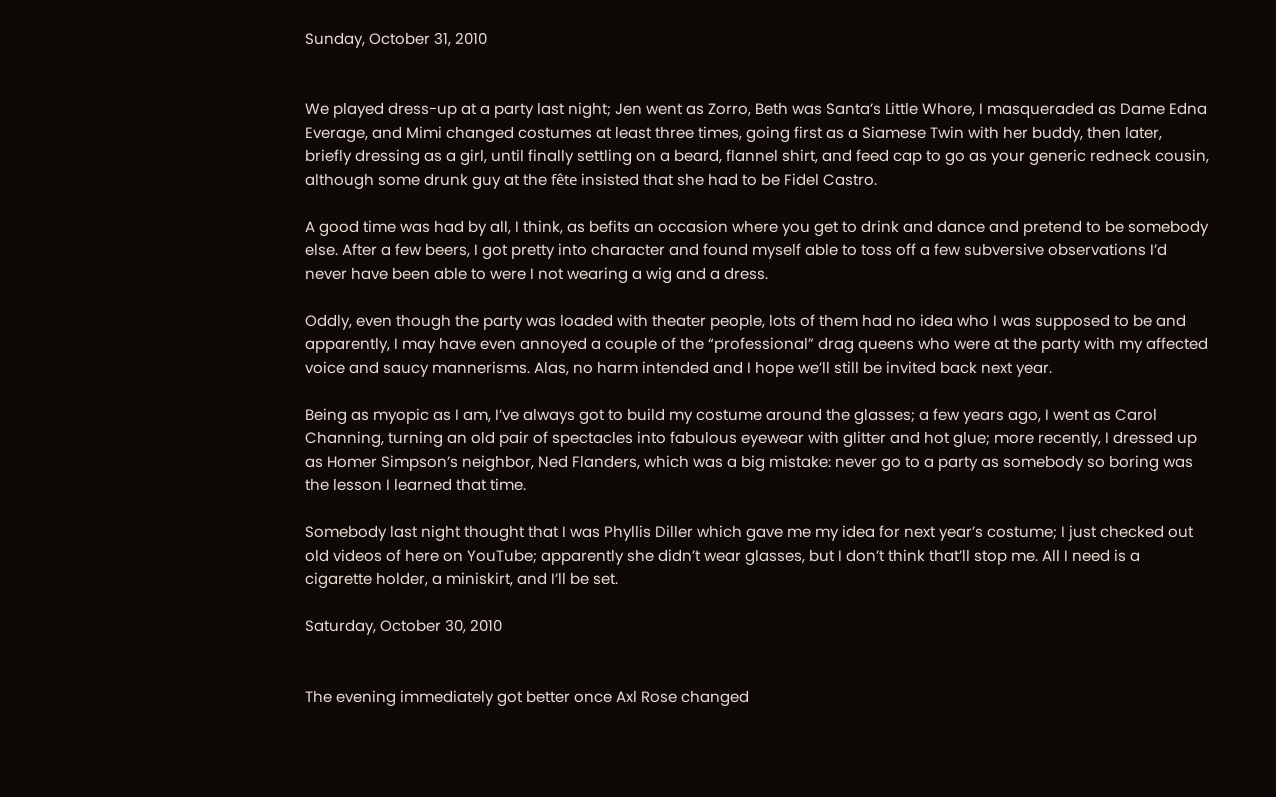Sunday, October 31, 2010


We played dress-up at a party last night; Jen went as Zorro, Beth was Santa’s Little Whore, I masqueraded as Dame Edna Everage, and Mimi changed costumes at least three times, going first as a Siamese Twin with her buddy, then later, briefly dressing as a girl, until finally settling on a beard, flannel shirt, and feed cap to go as your generic redneck cousin, although some drunk guy at the fête insisted that she had to be Fidel Castro.

A good time was had by all, I think, as befits an occasion where you get to drink and dance and pretend to be somebody else. After a few beers, I got pretty into character and found myself able to toss off a few subversive observations I’d never have been able to were I not wearing a wig and a dress.

Oddly, even though the party was loaded with theater people, lots of them had no idea who I was supposed to be and apparently, I may have even annoyed a couple of the “professional” drag queens who were at the party with my affected voice and saucy mannerisms. Alas, no harm intended and I hope we’ll still be invited back next year.

Being as myopic as I am, I’ve always got to build my costume around the glasses; a few years ago, I went as Carol Channing, turning an old pair of spectacles into fabulous eyewear with glitter and hot glue; more recently, I dressed up as Homer Simpson’s neighbor, Ned Flanders, which was a big mistake: never go to a party as somebody so boring was the lesson I learned that time.

Somebody last night thought that I was Phyllis Diller which gave me my idea for next year’s costume; I just checked out old videos of here on YouTube; apparently she didn’t wear glasses, but I don’t think that’ll stop me. All I need is a cigarette holder, a miniskirt, and I’ll be set.

Saturday, October 30, 2010


The evening immediately got better once Axl Rose changed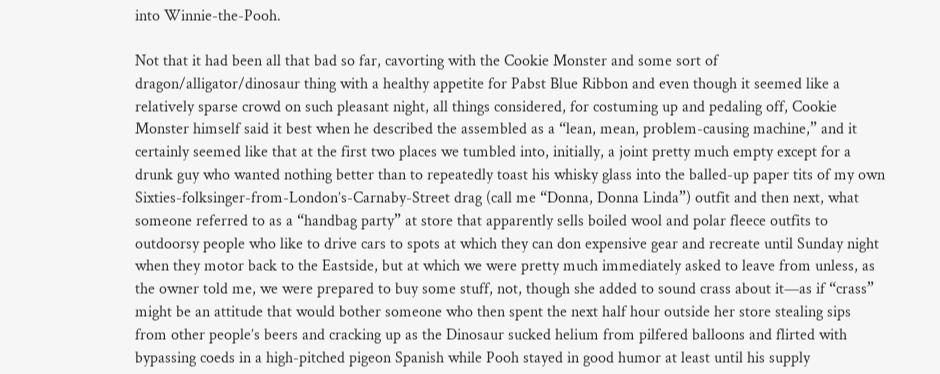into Winnie-the-Pooh.

Not that it had been all that bad so far, cavorting with the Cookie Monster and some sort of dragon/alligator/dinosaur thing with a healthy appetite for Pabst Blue Ribbon and even though it seemed like a relatively sparse crowd on such pleasant night, all things considered, for costuming up and pedaling off, Cookie Monster himself said it best when he described the assembled as a “lean, mean, problem-causing machine,” and it certainly seemed like that at the first two places we tumbled into, initially, a joint pretty much empty except for a drunk guy who wanted nothing better than to repeatedly toast his whisky glass into the balled-up paper tits of my own Sixties-folksinger-from-London’s-Carnaby-Street drag (call me “Donna, Donna Linda”) outfit and then next, what someone referred to as a “handbag party” at store that apparently sells boiled wool and polar fleece outfits to outdoorsy people who like to drive cars to spots at which they can don expensive gear and recreate until Sunday night when they motor back to the Eastside, but at which we were pretty much immediately asked to leave from unless, as the owner told me, we were prepared to buy some stuff, not, though she added to sound crass about it—as if “crass” might be an attitude that would bother someone who then spent the next half hour outside her store stealing sips from other people’s beers and cracking up as the Dinosaur sucked helium from pilfered balloons and flirted with bypassing coeds in a high-pitched pigeon Spanish while Pooh stayed in good humor at least until his supply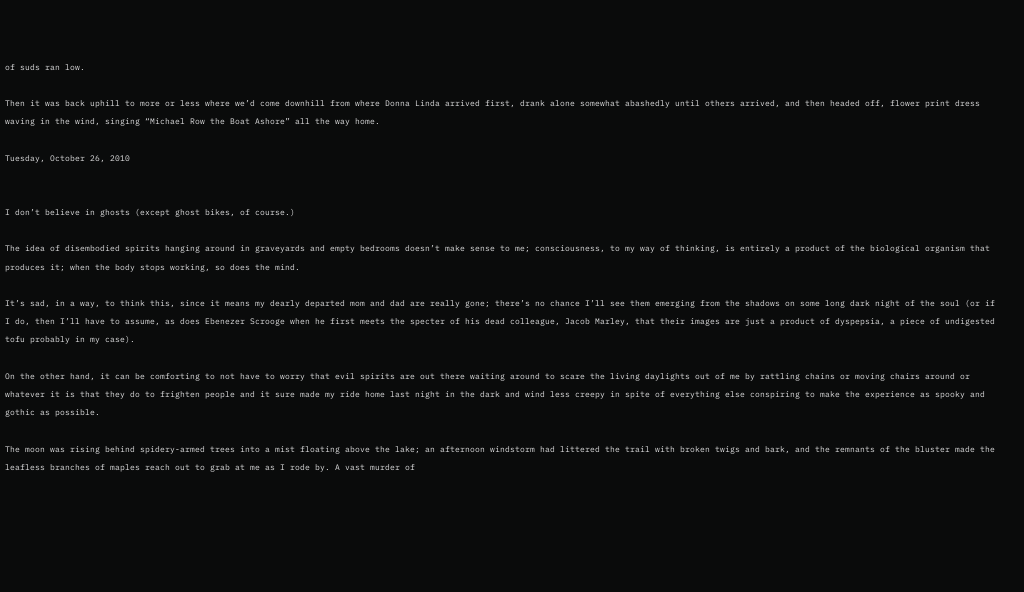of suds ran low.

Then it was back uphill to more or less where we’d come downhill from where Donna Linda arrived first, drank alone somewhat abashedly until others arrived, and then headed off, flower print dress waving in the wind, singing “Michael Row the Boat Ashore” all the way home.

Tuesday, October 26, 2010


I don’t believe in ghosts (except ghost bikes, of course.)

The idea of disembodied spirits hanging around in graveyards and empty bedrooms doesn’t make sense to me; consciousness, to my way of thinking, is entirely a product of the biological organism that produces it; when the body stops working, so does the mind.

It’s sad, in a way, to think this, since it means my dearly departed mom and dad are really gone; there’s no chance I’ll see them emerging from the shadows on some long dark night of the soul (or if I do, then I’ll have to assume, as does Ebenezer Scrooge when he first meets the specter of his dead colleague, Jacob Marley, that their images are just a product of dyspepsia, a piece of undigested tofu probably in my case).

On the other hand, it can be comforting to not have to worry that evil spirits are out there waiting around to scare the living daylights out of me by rattling chains or moving chairs around or whatever it is that they do to frighten people and it sure made my ride home last night in the dark and wind less creepy in spite of everything else conspiring to make the experience as spooky and gothic as possible.

The moon was rising behind spidery-armed trees into a mist floating above the lake; an afternoon windstorm had littered the trail with broken twigs and bark, and the remnants of the bluster made the leafless branches of maples reach out to grab at me as I rode by. A vast murder of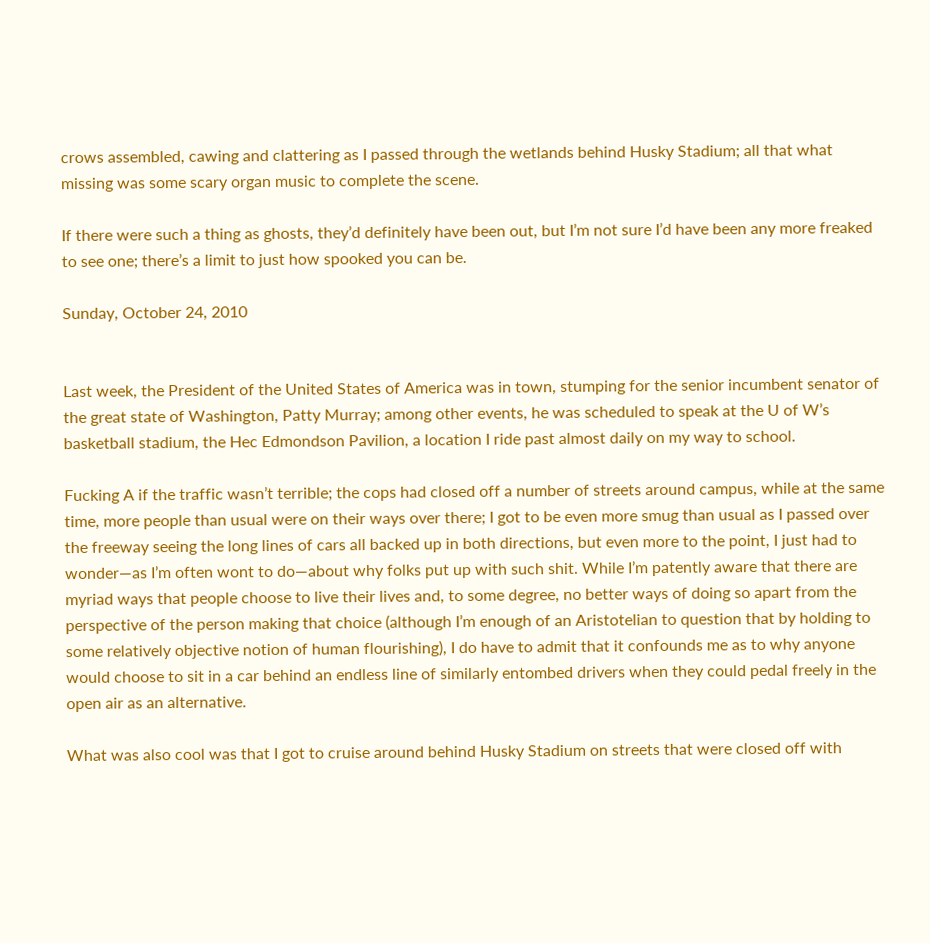crows assembled, cawing and clattering as I passed through the wetlands behind Husky Stadium; all that what missing was some scary organ music to complete the scene.

If there were such a thing as ghosts, they’d definitely have been out, but I’m not sure I’d have been any more freaked to see one; there’s a limit to just how spooked you can be.

Sunday, October 24, 2010


Last week, the President of the United States of America was in town, stumping for the senior incumbent senator of the great state of Washington, Patty Murray; among other events, he was scheduled to speak at the U of W’s basketball stadium, the Hec Edmondson Pavilion, a location I ride past almost daily on my way to school.

Fucking A if the traffic wasn’t terrible; the cops had closed off a number of streets around campus, while at the same time, more people than usual were on their ways over there; I got to be even more smug than usual as I passed over the freeway seeing the long lines of cars all backed up in both directions, but even more to the point, I just had to wonder—as I’m often wont to do—about why folks put up with such shit. While I’m patently aware that there are myriad ways that people choose to live their lives and, to some degree, no better ways of doing so apart from the perspective of the person making that choice (although I’m enough of an Aristotelian to question that by holding to some relatively objective notion of human flourishing), I do have to admit that it confounds me as to why anyone would choose to sit in a car behind an endless line of similarly entombed drivers when they could pedal freely in the open air as an alternative.

What was also cool was that I got to cruise around behind Husky Stadium on streets that were closed off with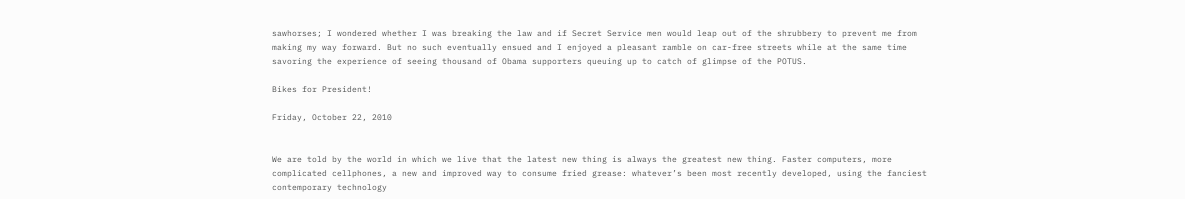sawhorses; I wondered whether I was breaking the law and if Secret Service men would leap out of the shrubbery to prevent me from making my way forward. But no such eventually ensued and I enjoyed a pleasant ramble on car-free streets while at the same time savoring the experience of seeing thousand of Obama supporters queuing up to catch of glimpse of the POTUS.

Bikes for President!

Friday, October 22, 2010


We are told by the world in which we live that the latest new thing is always the greatest new thing. Faster computers, more complicated cellphones, a new and improved way to consume fried grease: whatever’s been most recently developed, using the fanciest contemporary technology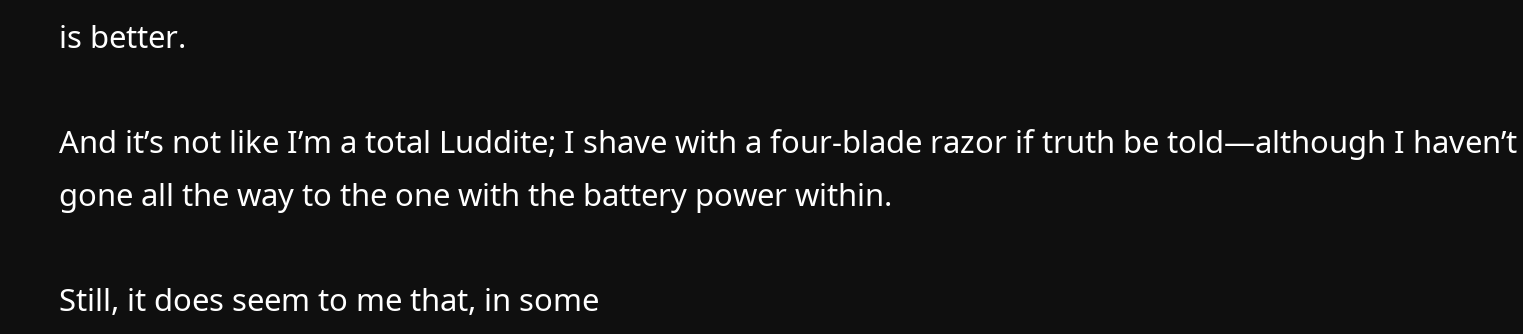is better.

And it’s not like I’m a total Luddite; I shave with a four-blade razor if truth be told—although I haven’t gone all the way to the one with the battery power within.

Still, it does seem to me that, in some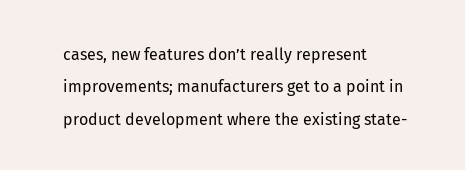cases, new features don’t really represent improvements; manufacturers get to a point in product development where the existing state-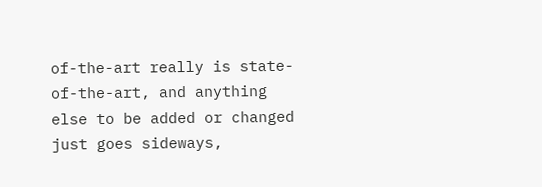of-the-art really is state-of-the-art, and anything else to be added or changed just goes sideways,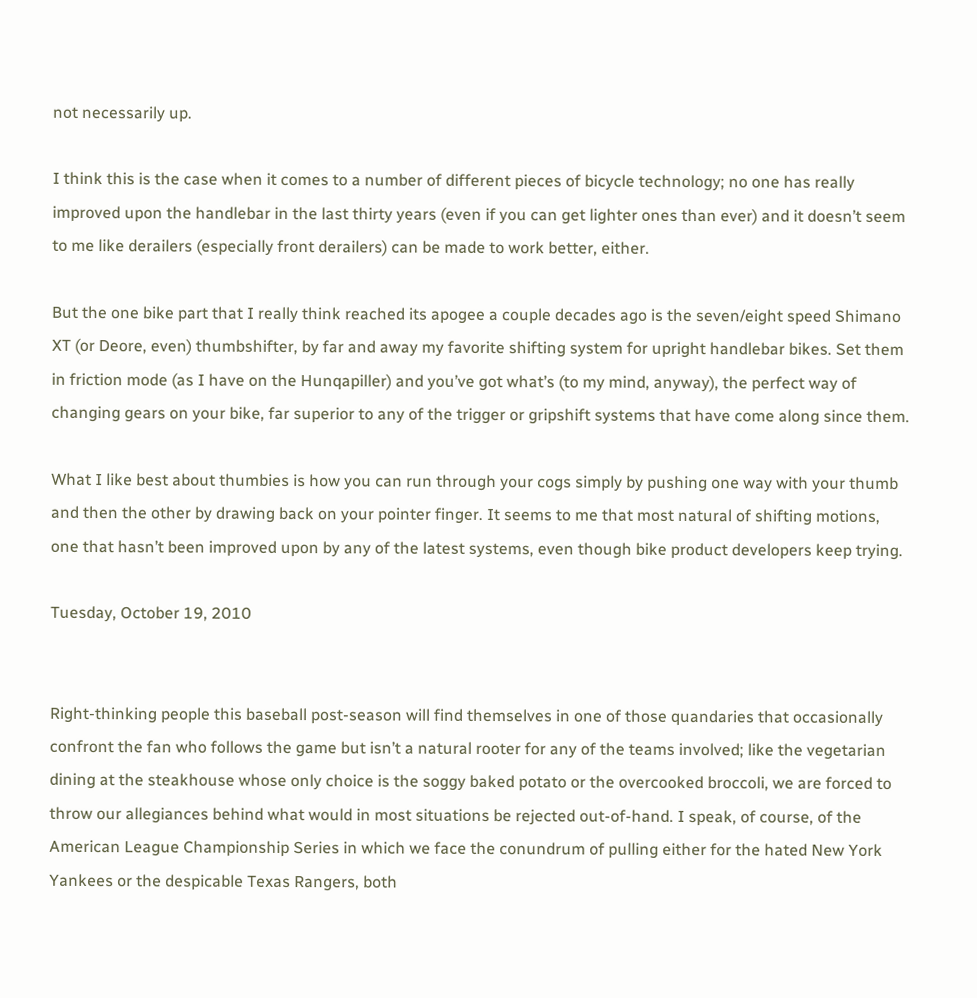not necessarily up.

I think this is the case when it comes to a number of different pieces of bicycle technology; no one has really improved upon the handlebar in the last thirty years (even if you can get lighter ones than ever) and it doesn’t seem to me like derailers (especially front derailers) can be made to work better, either.

But the one bike part that I really think reached its apogee a couple decades ago is the seven/eight speed Shimano XT (or Deore, even) thumbshifter, by far and away my favorite shifting system for upright handlebar bikes. Set them in friction mode (as I have on the Hunqapiller) and you’ve got what’s (to my mind, anyway), the perfect way of changing gears on your bike, far superior to any of the trigger or gripshift systems that have come along since them.

What I like best about thumbies is how you can run through your cogs simply by pushing one way with your thumb and then the other by drawing back on your pointer finger. It seems to me that most natural of shifting motions, one that hasn’t been improved upon by any of the latest systems, even though bike product developers keep trying.

Tuesday, October 19, 2010


Right-thinking people this baseball post-season will find themselves in one of those quandaries that occasionally confront the fan who follows the game but isn’t a natural rooter for any of the teams involved; like the vegetarian dining at the steakhouse whose only choice is the soggy baked potato or the overcooked broccoli, we are forced to throw our allegiances behind what would in most situations be rejected out-of-hand. I speak, of course, of the American League Championship Series in which we face the conundrum of pulling either for the hated New York Yankees or the despicable Texas Rangers, both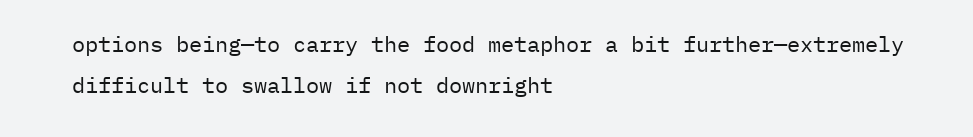options being—to carry the food metaphor a bit further—extremely difficult to swallow if not downright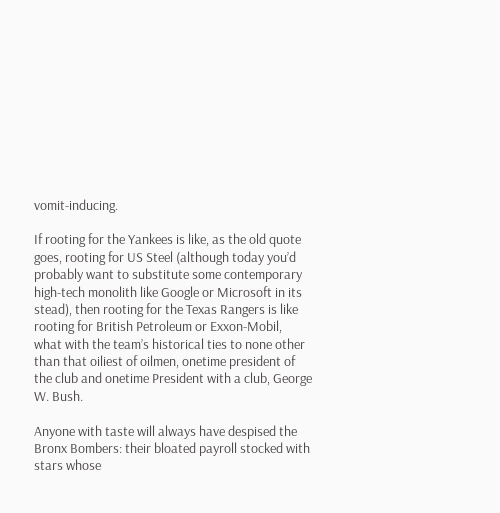vomit-inducing.

If rooting for the Yankees is like, as the old quote goes, rooting for US Steel (although today you’d probably want to substitute some contemporary high-tech monolith like Google or Microsoft in its stead), then rooting for the Texas Rangers is like rooting for British Petroleum or Exxon-Mobil, what with the team’s historical ties to none other than that oiliest of oilmen, onetime president of the club and onetime President with a club, George W. Bush.

Anyone with taste will always have despised the Bronx Bombers: their bloated payroll stocked with stars whose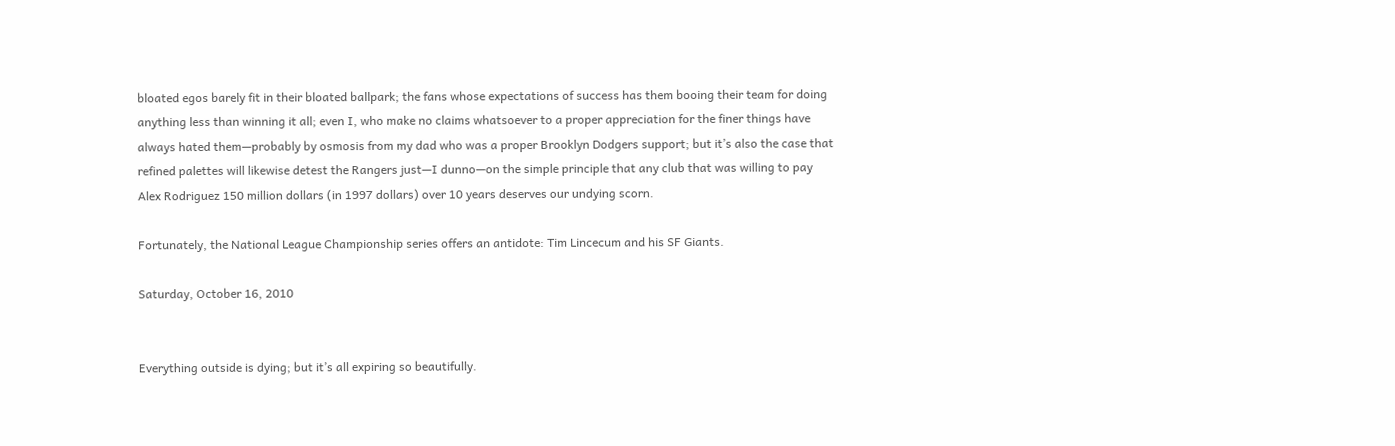bloated egos barely fit in their bloated ballpark; the fans whose expectations of success has them booing their team for doing anything less than winning it all; even I, who make no claims whatsoever to a proper appreciation for the finer things have always hated them—probably by osmosis from my dad who was a proper Brooklyn Dodgers support; but it’s also the case that refined palettes will likewise detest the Rangers just—I dunno—on the simple principle that any club that was willing to pay Alex Rodriguez 150 million dollars (in 1997 dollars) over 10 years deserves our undying scorn.

Fortunately, the National League Championship series offers an antidote: Tim Lincecum and his SF Giants.

Saturday, October 16, 2010


Everything outside is dying; but it’s all expiring so beautifully.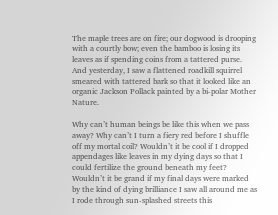The maple trees are on fire; our dogwood is drooping with a courtly bow; even the bamboo is losing its leaves as if spending coins from a tattered purse. And yesterday, I saw a flattened roadkill squirrel smeared with tattered bark so that it looked like an organic Jackson Pollack painted by a bi-polar Mother Nature.

Why can’t human beings be like this when we pass away? Why can’t I turn a fiery red before I shuffle off my mortal coil? Wouldn’t it be cool if I dropped appendages like leaves in my dying days so that I could fertilize the ground beneath my feet? Wouldn’t it be grand if my final days were marked by the kind of dying brilliance I saw all around me as I rode through sun-splashed streets this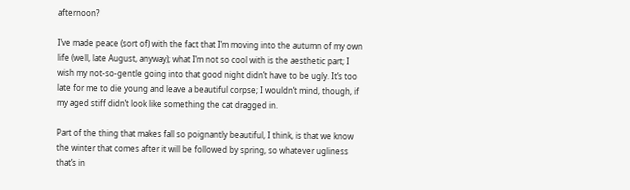afternoon?

I’ve made peace (sort of) with the fact that I’m moving into the autumn of my own life (well, late August, anyway); what I’m not so cool with is the aesthetic part; I wish my not-so-gentle going into that good night didn’t have to be ugly. It’s too late for me to die young and leave a beautiful corpse; I wouldn’t mind, though, if my aged stiff didn’t look like something the cat dragged in.

Part of the thing that makes fall so poignantly beautiful, I think, is that we know the winter that comes after it will be followed by spring, so whatever ugliness that’s in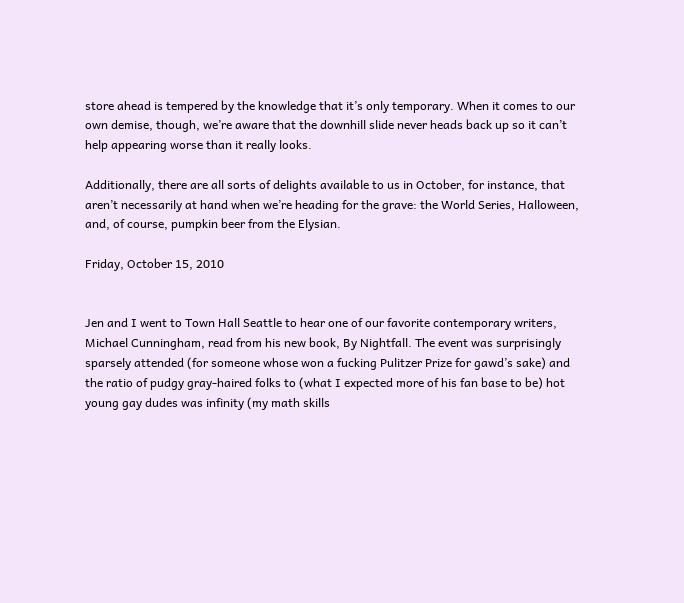store ahead is tempered by the knowledge that it’s only temporary. When it comes to our own demise, though, we’re aware that the downhill slide never heads back up so it can’t help appearing worse than it really looks.

Additionally, there are all sorts of delights available to us in October, for instance, that aren’t necessarily at hand when we’re heading for the grave: the World Series, Halloween, and, of course, pumpkin beer from the Elysian.

Friday, October 15, 2010


Jen and I went to Town Hall Seattle to hear one of our favorite contemporary writers, Michael Cunningham, read from his new book, By Nightfall. The event was surprisingly sparsely attended (for someone whose won a fucking Pulitzer Prize for gawd’s sake) and the ratio of pudgy gray-haired folks to (what I expected more of his fan base to be) hot young gay dudes was infinity (my math skills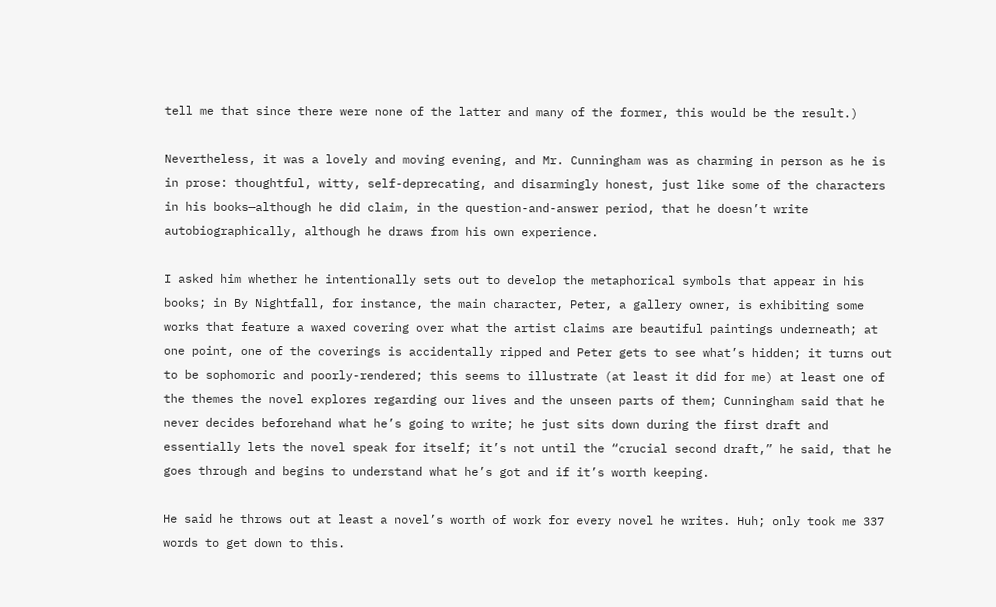tell me that since there were none of the latter and many of the former, this would be the result.)

Nevertheless, it was a lovely and moving evening, and Mr. Cunningham was as charming in person as he is in prose: thoughtful, witty, self-deprecating, and disarmingly honest, just like some of the characters in his books—although he did claim, in the question-and-answer period, that he doesn’t write autobiographically, although he draws from his own experience.

I asked him whether he intentionally sets out to develop the metaphorical symbols that appear in his books; in By Nightfall, for instance, the main character, Peter, a gallery owner, is exhibiting some works that feature a waxed covering over what the artist claims are beautiful paintings underneath; at one point, one of the coverings is accidentally ripped and Peter gets to see what’s hidden; it turns out to be sophomoric and poorly-rendered; this seems to illustrate (at least it did for me) at least one of the themes the novel explores regarding our lives and the unseen parts of them; Cunningham said that he never decides beforehand what he’s going to write; he just sits down during the first draft and essentially lets the novel speak for itself; it’s not until the “crucial second draft,” he said, that he goes through and begins to understand what he’s got and if it’s worth keeping.

He said he throws out at least a novel’s worth of work for every novel he writes. Huh; only took me 337 words to get down to this.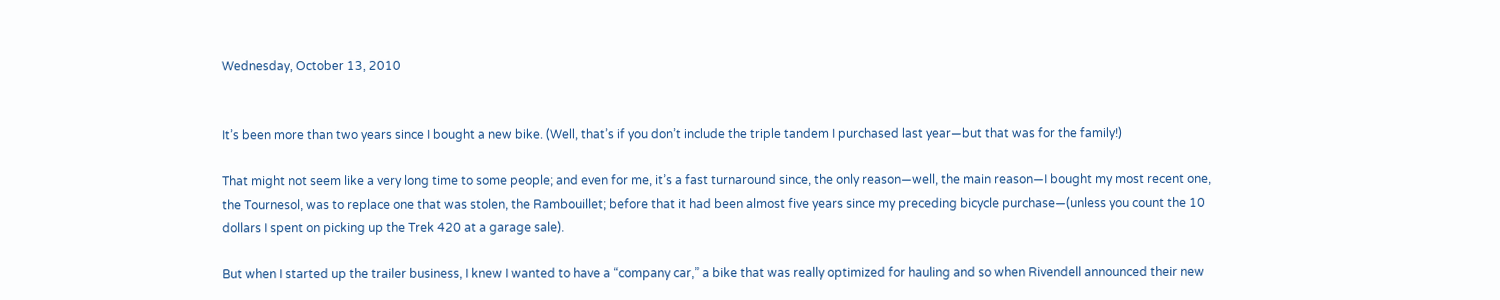Wednesday, October 13, 2010


It’s been more than two years since I bought a new bike. (Well, that’s if you don’t include the triple tandem I purchased last year—but that was for the family!)

That might not seem like a very long time to some people; and even for me, it’s a fast turnaround since, the only reason—well, the main reason—I bought my most recent one, the Tournesol, was to replace one that was stolen, the Rambouillet; before that it had been almost five years since my preceding bicycle purchase—(unless you count the 10 dollars I spent on picking up the Trek 420 at a garage sale).

But when I started up the trailer business, I knew I wanted to have a “company car,” a bike that was really optimized for hauling and so when Rivendell announced their new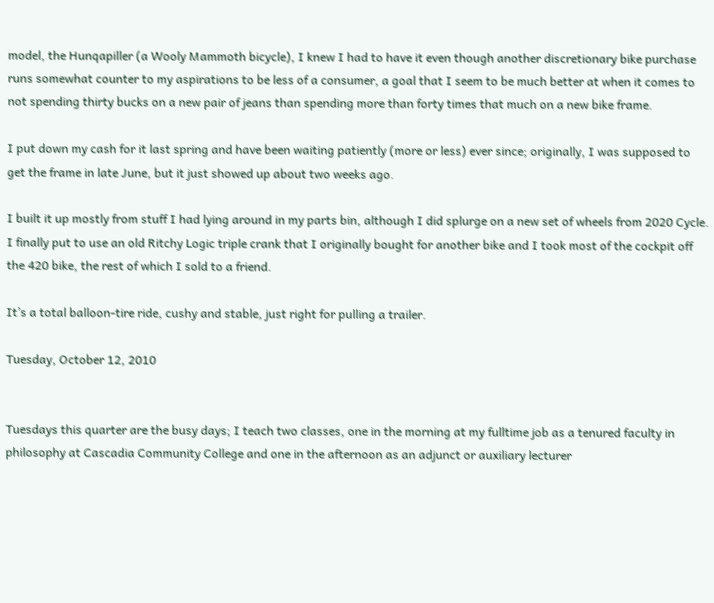model, the Hunqapiller (a Wooly Mammoth bicycle), I knew I had to have it even though another discretionary bike purchase runs somewhat counter to my aspirations to be less of a consumer, a goal that I seem to be much better at when it comes to not spending thirty bucks on a new pair of jeans than spending more than forty times that much on a new bike frame.

I put down my cash for it last spring and have been waiting patiently (more or less) ever since; originally, I was supposed to get the frame in late June, but it just showed up about two weeks ago.

I built it up mostly from stuff I had lying around in my parts bin, although I did splurge on a new set of wheels from 2020 Cycle. I finally put to use an old Ritchy Logic triple crank that I originally bought for another bike and I took most of the cockpit off the 420 bike, the rest of which I sold to a friend.

It’s a total balloon-tire ride, cushy and stable, just right for pulling a trailer.

Tuesday, October 12, 2010


Tuesdays this quarter are the busy days; I teach two classes, one in the morning at my fulltime job as a tenured faculty in philosophy at Cascadia Community College and one in the afternoon as an adjunct or auxiliary lecturer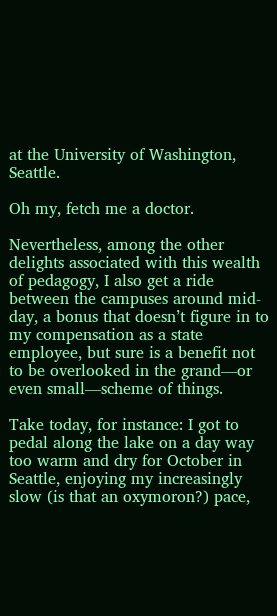at the University of Washington, Seattle.

Oh my, fetch me a doctor.

Nevertheless, among the other delights associated with this wealth of pedagogy, I also get a ride between the campuses around mid-day, a bonus that doesn’t figure in to my compensation as a state employee, but sure is a benefit not to be overlooked in the grand—or even small—scheme of things.

Take today, for instance: I got to pedal along the lake on a day way too warm and dry for October in Seattle, enjoying my increasingly slow (is that an oxymoron?) pace,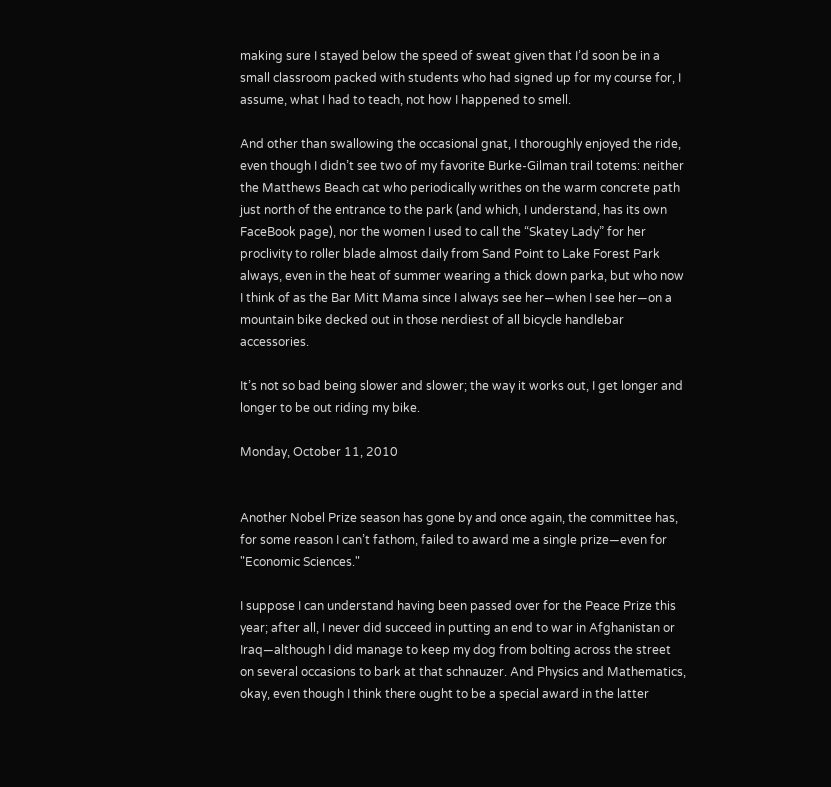making sure I stayed below the speed of sweat given that I’d soon be in a small classroom packed with students who had signed up for my course for, I assume, what I had to teach, not how I happened to smell.

And other than swallowing the occasional gnat, I thoroughly enjoyed the ride, even though I didn’t see two of my favorite Burke-Gilman trail totems: neither the Matthews Beach cat who periodically writhes on the warm concrete path just north of the entrance to the park (and which, I understand, has its own FaceBook page), nor the women I used to call the “Skatey Lady” for her proclivity to roller blade almost daily from Sand Point to Lake Forest Park always, even in the heat of summer wearing a thick down parka, but who now I think of as the Bar Mitt Mama since I always see her—when I see her—on a mountain bike decked out in those nerdiest of all bicycle handlebar accessories.

It’s not so bad being slower and slower; the way it works out, I get longer and longer to be out riding my bike.

Monday, October 11, 2010


Another Nobel Prize season has gone by and once again, the committee has, for some reason I can’t fathom, failed to award me a single prize—even for "Economic Sciences."

I suppose I can understand having been passed over for the Peace Prize this year; after all, I never did succeed in putting an end to war in Afghanistan or Iraq—although I did manage to keep my dog from bolting across the street on several occasions to bark at that schnauzer. And Physics and Mathematics, okay, even though I think there ought to be a special award in the latter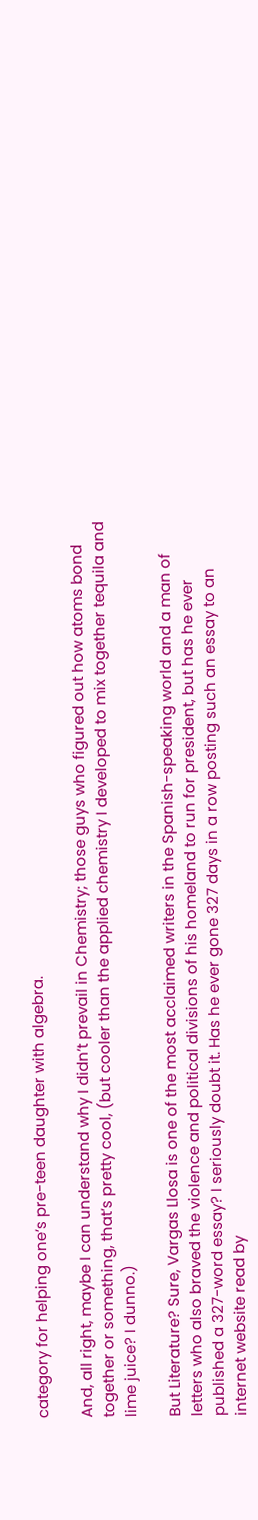category for helping one’s pre-teen daughter with algebra.

And, all right, maybe I can understand why I didn’t prevail in Chemistry; those guys who figured out how atoms bond together or something, that’s pretty cool, (but cooler than the applied chemistry I developed to mix together tequila and lime juice? I dunno.)

But Literature? Sure, Vargas Llosa is one of the most acclaimed writers in the Spanish-speaking world and a man of letters who also braved the violence and political divisions of his homeland to run for president, but has he ever published a 327-word essay? I seriously doubt it. Has he ever gone 327 days in a row posting such an essay to an internet website read by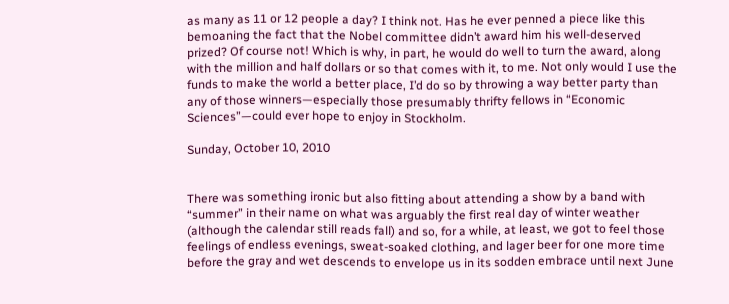as many as 11 or 12 people a day? I think not. Has he ever penned a piece like this bemoaning the fact that the Nobel committee didn’t award him his well-deserved prized? Of course not! Which is why, in part, he would do well to turn the award, along with the million and half dollars or so that comes with it, to me. Not only would I use the funds to make the world a better place, I’d do so by throwing a way better party than any of those winners—especially those presumably thrifty fellows in “Economic Sciences”—could ever hope to enjoy in Stockholm.

Sunday, October 10, 2010


There was something ironic but also fitting about attending a show by a band with “summer” in their name on what was arguably the first real day of winter weather (although the calendar still reads fall) and so, for a while, at least, we got to feel those feelings of endless evenings, sweat-soaked clothing, and lager beer for one more time before the gray and wet descends to envelope us in its sodden embrace until next June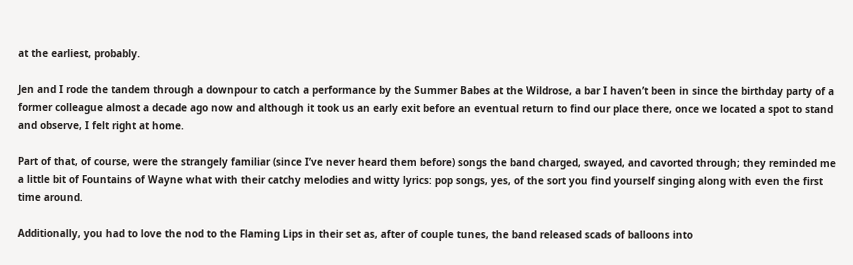at the earliest, probably.

Jen and I rode the tandem through a downpour to catch a performance by the Summer Babes at the Wildrose, a bar I haven’t been in since the birthday party of a former colleague almost a decade ago now and although it took us an early exit before an eventual return to find our place there, once we located a spot to stand and observe, I felt right at home.

Part of that, of course, were the strangely familiar (since I’ve never heard them before) songs the band charged, swayed, and cavorted through; they reminded me a little bit of Fountains of Wayne what with their catchy melodies and witty lyrics: pop songs, yes, of the sort you find yourself singing along with even the first time around.

Additionally, you had to love the nod to the Flaming Lips in their set as, after of couple tunes, the band released scads of balloons into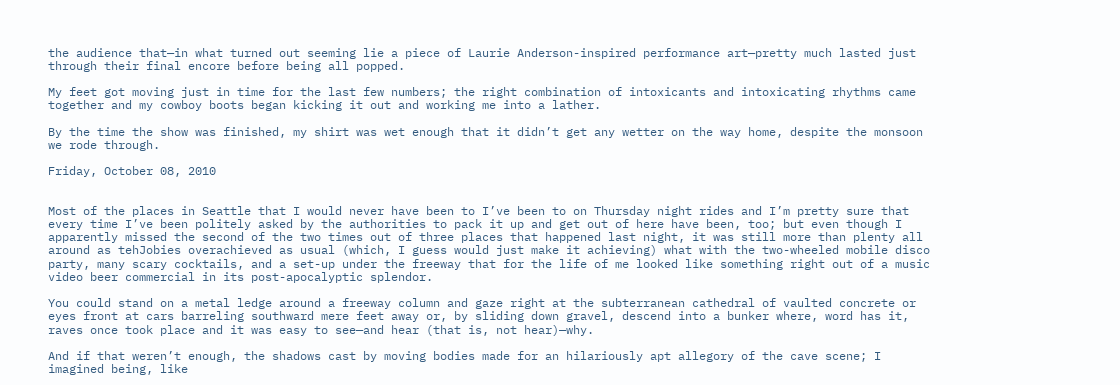the audience that—in what turned out seeming lie a piece of Laurie Anderson-inspired performance art—pretty much lasted just through their final encore before being all popped.

My feet got moving just in time for the last few numbers; the right combination of intoxicants and intoxicating rhythms came together and my cowboy boots began kicking it out and working me into a lather.

By the time the show was finished, my shirt was wet enough that it didn’t get any wetter on the way home, despite the monsoon we rode through.

Friday, October 08, 2010


Most of the places in Seattle that I would never have been to I’ve been to on Thursday night rides and I’m pretty sure that every time I’ve been politely asked by the authorities to pack it up and get out of here have been, too; but even though I apparently missed the second of the two times out of three places that happened last night, it was still more than plenty all around as tehJobies overachieved as usual (which, I guess would just make it achieving) what with the two-wheeled mobile disco party, many scary cocktails, and a set-up under the freeway that for the life of me looked like something right out of a music video beer commercial in its post-apocalyptic splendor.

You could stand on a metal ledge around a freeway column and gaze right at the subterranean cathedral of vaulted concrete or eyes front at cars barreling southward mere feet away or, by sliding down gravel, descend into a bunker where, word has it, raves once took place and it was easy to see—and hear (that is, not hear)—why.

And if that weren’t enough, the shadows cast by moving bodies made for an hilariously apt allegory of the cave scene; I imagined being, like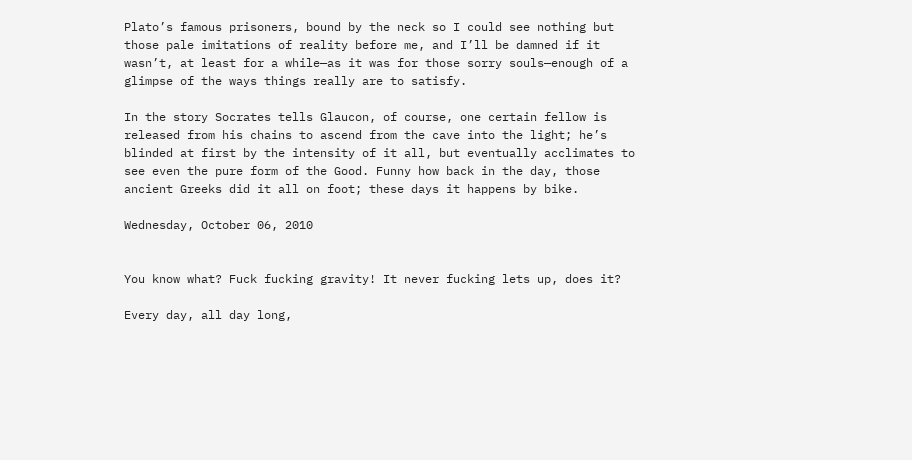Plato’s famous prisoners, bound by the neck so I could see nothing but those pale imitations of reality before me, and I’ll be damned if it wasn’t, at least for a while—as it was for those sorry souls—enough of a glimpse of the ways things really are to satisfy.

In the story Socrates tells Glaucon, of course, one certain fellow is released from his chains to ascend from the cave into the light; he’s blinded at first by the intensity of it all, but eventually acclimates to see even the pure form of the Good. Funny how back in the day, those ancient Greeks did it all on foot; these days it happens by bike.

Wednesday, October 06, 2010


You know what? Fuck fucking gravity! It never fucking lets up, does it?

Every day, all day long,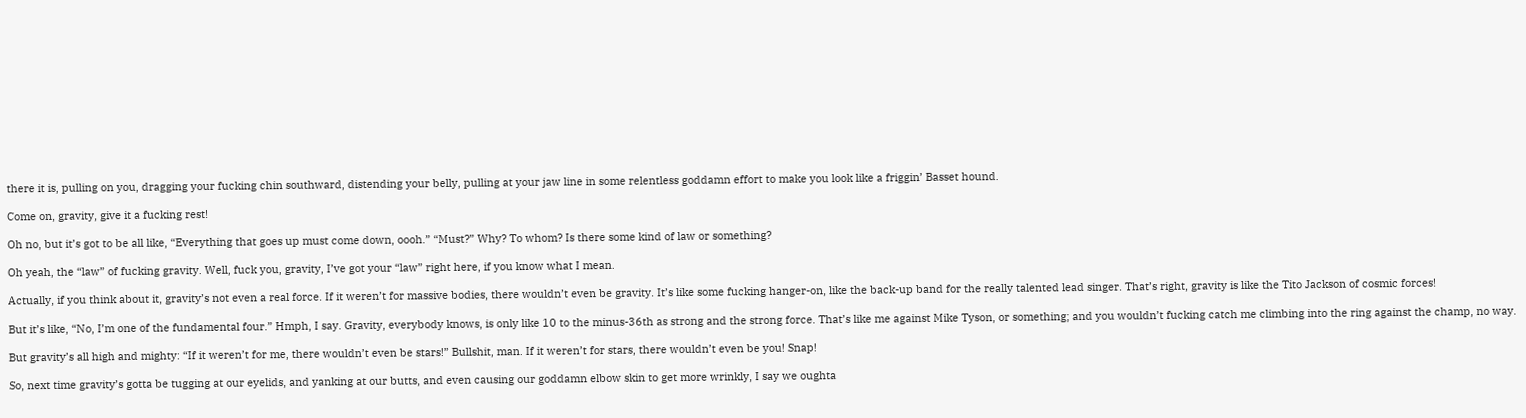there it is, pulling on you, dragging your fucking chin southward, distending your belly, pulling at your jaw line in some relentless goddamn effort to make you look like a friggin’ Basset hound.

Come on, gravity, give it a fucking rest!

Oh no, but it’s got to be all like, “Everything that goes up must come down, oooh.” “Must?” Why? To whom? Is there some kind of law or something?

Oh yeah, the “law” of fucking gravity. Well, fuck you, gravity, I’ve got your “law” right here, if you know what I mean.

Actually, if you think about it, gravity’s not even a real force. If it weren’t for massive bodies, there wouldn’t even be gravity. It’s like some fucking hanger-on, like the back-up band for the really talented lead singer. That’s right, gravity is like the Tito Jackson of cosmic forces!

But it’s like, “No, I’m one of the fundamental four.” Hmph, I say. Gravity, everybody knows, is only like 10 to the minus-36th as strong and the strong force. That’s like me against Mike Tyson, or something; and you wouldn’t fucking catch me climbing into the ring against the champ, no way.

But gravity’s all high and mighty: “If it weren’t for me, there wouldn’t even be stars!” Bullshit, man. If it weren’t for stars, there wouldn’t even be you! Snap!

So, next time gravity’s gotta be tugging at our eyelids, and yanking at our butts, and even causing our goddamn elbow skin to get more wrinkly, I say we oughta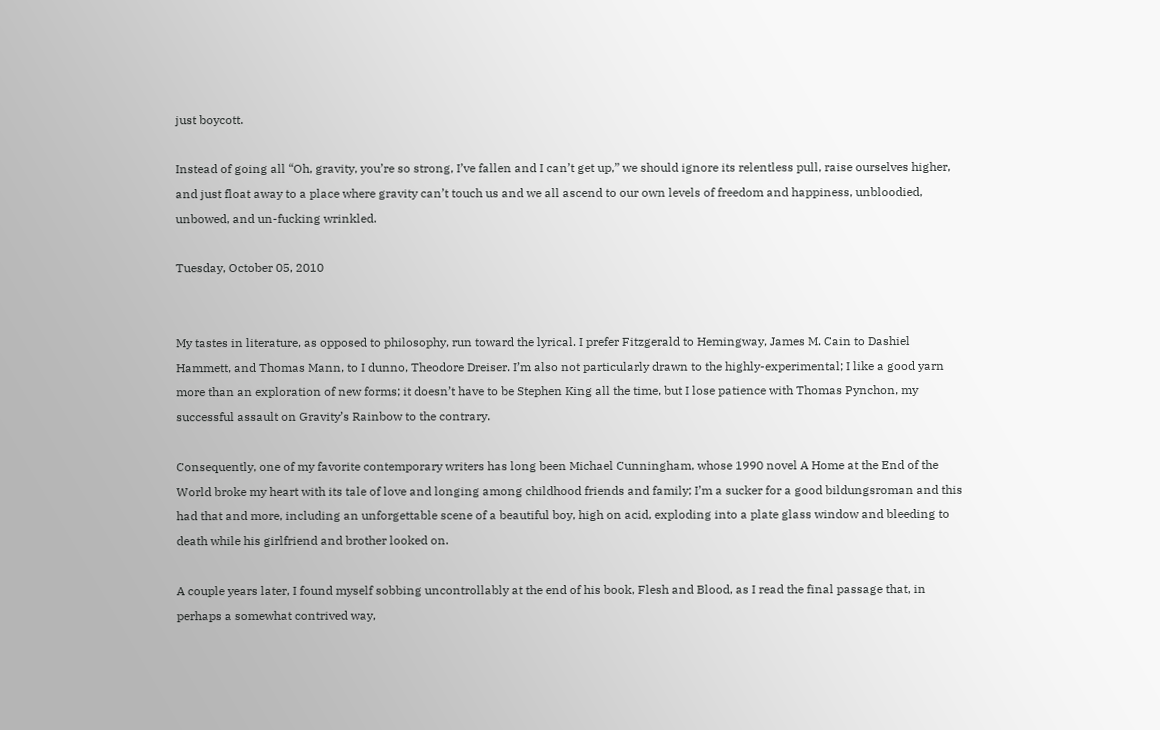just boycott.

Instead of going all “Oh, gravity, you’re so strong, I’ve fallen and I can’t get up,” we should ignore its relentless pull, raise ourselves higher, and just float away to a place where gravity can’t touch us and we all ascend to our own levels of freedom and happiness, unbloodied, unbowed, and un-fucking wrinkled.

Tuesday, October 05, 2010


My tastes in literature, as opposed to philosophy, run toward the lyrical. I prefer Fitzgerald to Hemingway, James M. Cain to Dashiel Hammett, and Thomas Mann, to I dunno, Theodore Dreiser. I’m also not particularly drawn to the highly-experimental; I like a good yarn more than an exploration of new forms; it doesn’t have to be Stephen King all the time, but I lose patience with Thomas Pynchon, my successful assault on Gravity’s Rainbow to the contrary.

Consequently, one of my favorite contemporary writers has long been Michael Cunningham, whose 1990 novel A Home at the End of the World broke my heart with its tale of love and longing among childhood friends and family; I’m a sucker for a good bildungsroman and this had that and more, including an unforgettable scene of a beautiful boy, high on acid, exploding into a plate glass window and bleeding to death while his girlfriend and brother looked on.

A couple years later, I found myself sobbing uncontrollably at the end of his book, Flesh and Blood, as I read the final passage that, in perhaps a somewhat contrived way,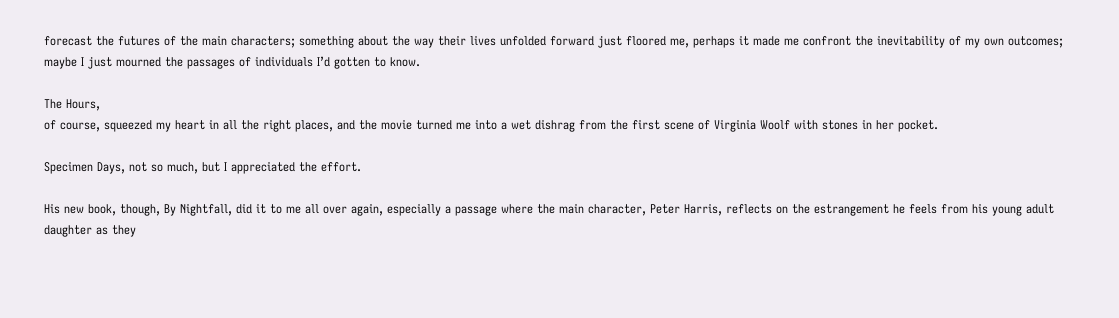forecast the futures of the main characters; something about the way their lives unfolded forward just floored me, perhaps it made me confront the inevitability of my own outcomes; maybe I just mourned the passages of individuals I’d gotten to know.

The Hours,
of course, squeezed my heart in all the right places, and the movie turned me into a wet dishrag from the first scene of Virginia Woolf with stones in her pocket.

Specimen Days, not so much, but I appreciated the effort.

His new book, though, By Nightfall, did it to me all over again, especially a passage where the main character, Peter Harris, reflects on the estrangement he feels from his young adult daughter as they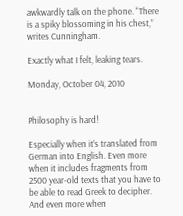awkwardly talk on the phone. “There is a spiky blossoming in his chest,” writes Cunningham.

Exactly what I felt, leaking tears.

Monday, October 04, 2010


Philosophy is hard!

Especially when it’s translated from German into English. Even more when it includes fragments from 2500 year-old texts that you have to be able to read Greek to decipher. And even more when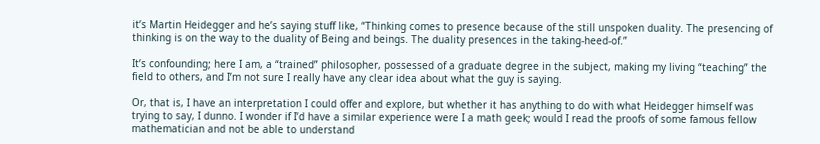it’s Martin Heidegger and he’s saying stuff like, “Thinking comes to presence because of the still unspoken duality. The presencing of thinking is on the way to the duality of Being and beings. The duality presences in the taking-heed-of.”

It’s confounding; here I am, a “trained” philosopher, possessed of a graduate degree in the subject, making my living “teaching” the field to others, and I’m not sure I really have any clear idea about what the guy is saying.

Or, that is, I have an interpretation I could offer and explore, but whether it has anything to do with what Heidegger himself was trying to say, I dunno. I wonder if I’d have a similar experience were I a math geek; would I read the proofs of some famous fellow mathematician and not be able to understand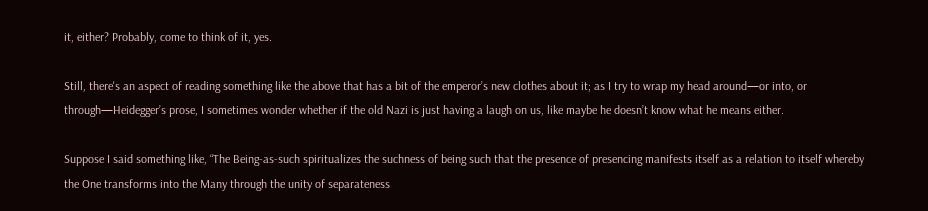it, either? Probably, come to think of it, yes.

Still, there's an aspect of reading something like the above that has a bit of the emperor’s new clothes about it; as I try to wrap my head around—or into, or through—Heidegger’s prose, I sometimes wonder whether if the old Nazi is just having a laugh on us, like maybe he doesn’t know what he means either.

Suppose I said something like, “The Being-as-such spiritualizes the suchness of being such that the presence of presencing manifests itself as a relation to itself whereby the One transforms into the Many through the unity of separateness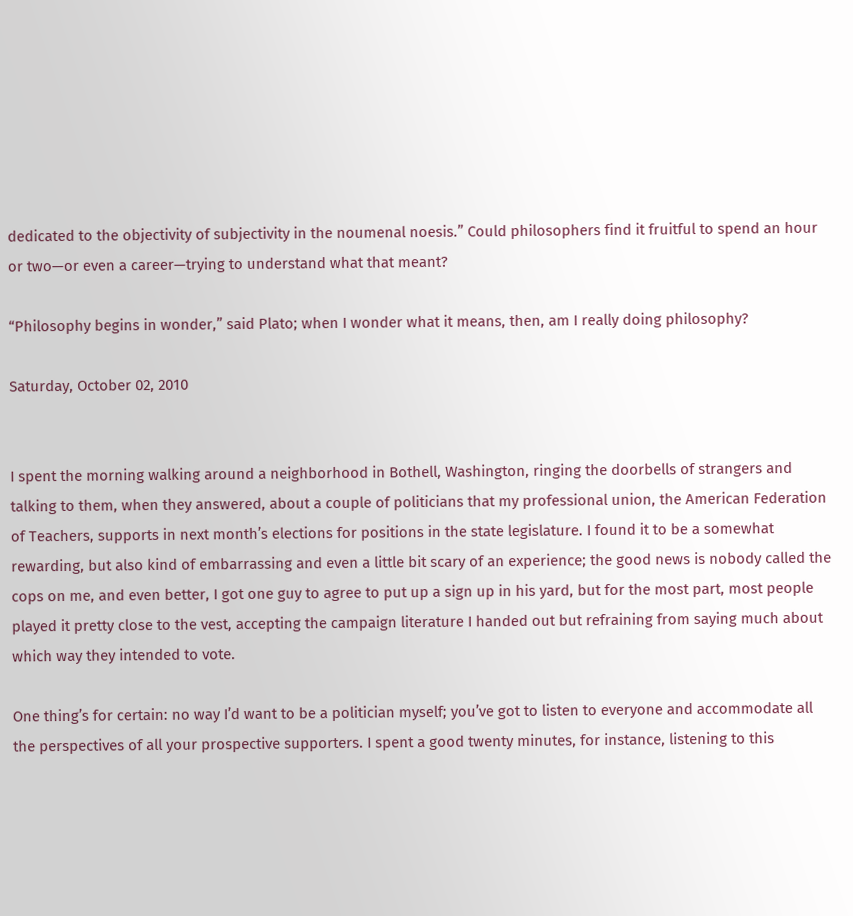dedicated to the objectivity of subjectivity in the noumenal noesis.” Could philosophers find it fruitful to spend an hour or two—or even a career—trying to understand what that meant?

“Philosophy begins in wonder,” said Plato; when I wonder what it means, then, am I really doing philosophy?

Saturday, October 02, 2010


I spent the morning walking around a neighborhood in Bothell, Washington, ringing the doorbells of strangers and talking to them, when they answered, about a couple of politicians that my professional union, the American Federation of Teachers, supports in next month’s elections for positions in the state legislature. I found it to be a somewhat rewarding, but also kind of embarrassing and even a little bit scary of an experience; the good news is nobody called the cops on me, and even better, I got one guy to agree to put up a sign up in his yard, but for the most part, most people played it pretty close to the vest, accepting the campaign literature I handed out but refraining from saying much about which way they intended to vote.

One thing’s for certain: no way I’d want to be a politician myself; you’ve got to listen to everyone and accommodate all the perspectives of all your prospective supporters. I spent a good twenty minutes, for instance, listening to this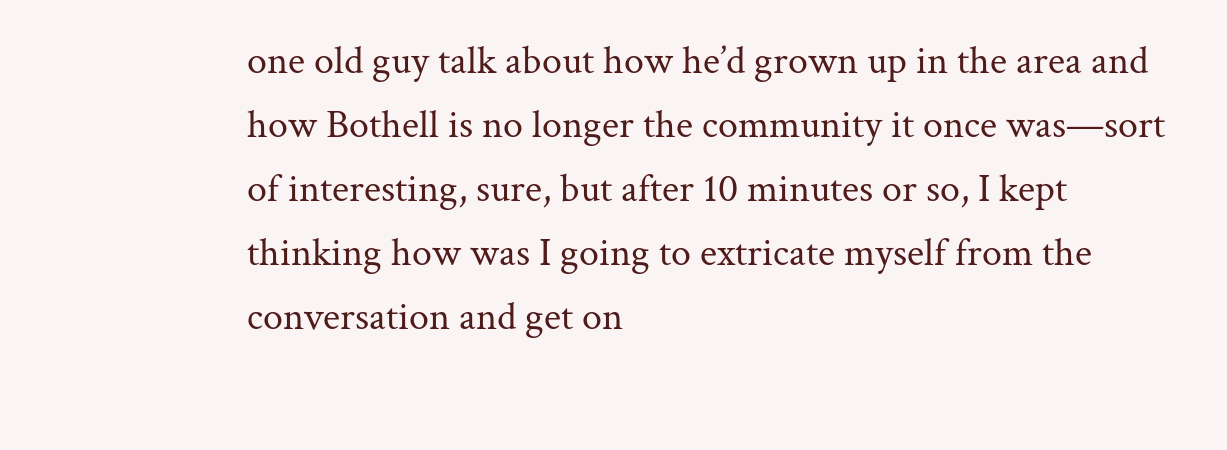one old guy talk about how he’d grown up in the area and how Bothell is no longer the community it once was—sort of interesting, sure, but after 10 minutes or so, I kept thinking how was I going to extricate myself from the conversation and get on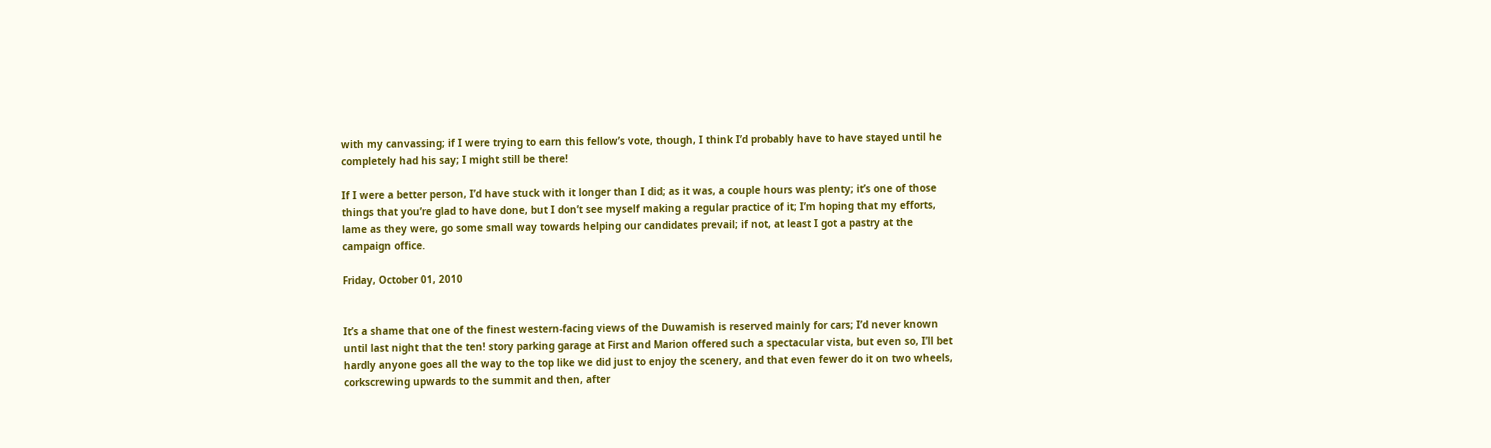with my canvassing; if I were trying to earn this fellow’s vote, though, I think I’d probably have to have stayed until he completely had his say; I might still be there!

If I were a better person, I’d have stuck with it longer than I did; as it was, a couple hours was plenty; it’s one of those things that you’re glad to have done, but I don’t see myself making a regular practice of it; I’m hoping that my efforts, lame as they were, go some small way towards helping our candidates prevail; if not, at least I got a pastry at the campaign office.

Friday, October 01, 2010


It’s a shame that one of the finest western-facing views of the Duwamish is reserved mainly for cars; I’d never known until last night that the ten! story parking garage at First and Marion offered such a spectacular vista, but even so, I’ll bet hardly anyone goes all the way to the top like we did just to enjoy the scenery, and that even fewer do it on two wheels, corkscrewing upwards to the summit and then, after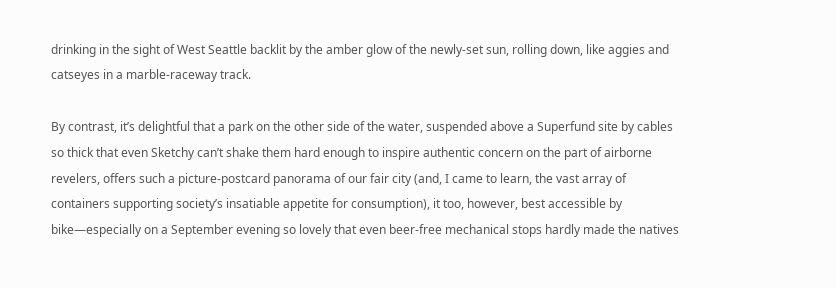drinking in the sight of West Seattle backlit by the amber glow of the newly-set sun, rolling down, like aggies and catseyes in a marble-raceway track.

By contrast, it’s delightful that a park on the other side of the water, suspended above a Superfund site by cables so thick that even Sketchy can’t shake them hard enough to inspire authentic concern on the part of airborne revelers, offers such a picture-postcard panorama of our fair city (and, I came to learn, the vast array of containers supporting society’s insatiable appetite for consumption), it too, however, best accessible by bike—especially on a September evening so lovely that even beer-free mechanical stops hardly made the natives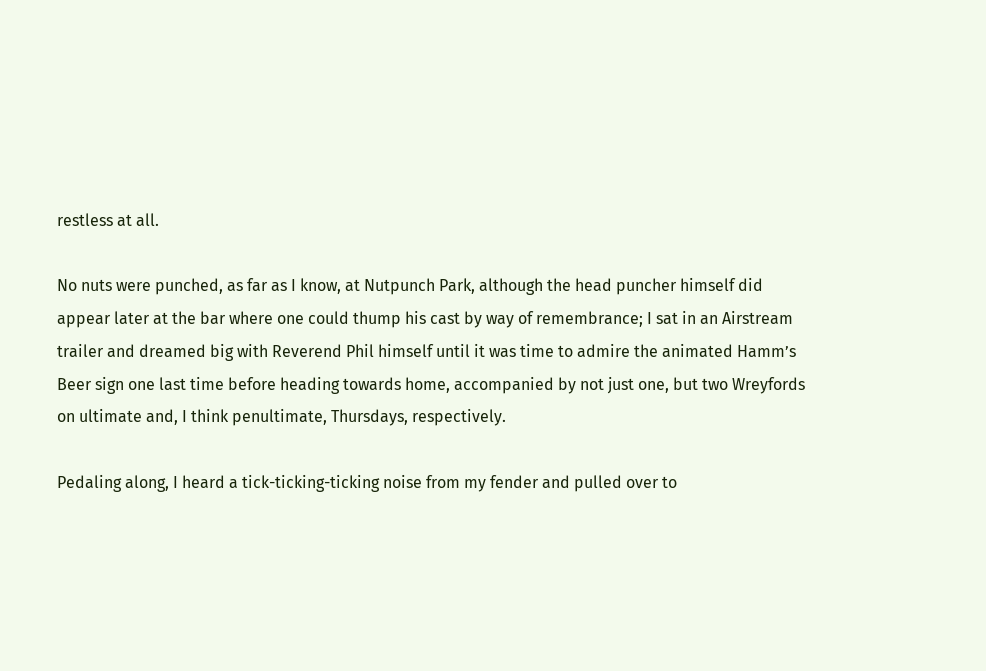restless at all.

No nuts were punched, as far as I know, at Nutpunch Park, although the head puncher himself did appear later at the bar where one could thump his cast by way of remembrance; I sat in an Airstream trailer and dreamed big with Reverend Phil himself until it was time to admire the animated Hamm’s Beer sign one last time before heading towards home, accompanied by not just one, but two Wreyfords on ultimate and, I think penultimate, Thursdays, respectively.

Pedaling along, I heard a tick-ticking-ticking noise from my fender and pulled over to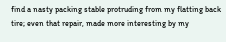find a nasty packing stable protruding from my flatting back tire; even that repair, made more interesting by my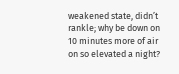weakened state, didn’t rankle; why be down on 10 minutes more of air on so elevated a night?